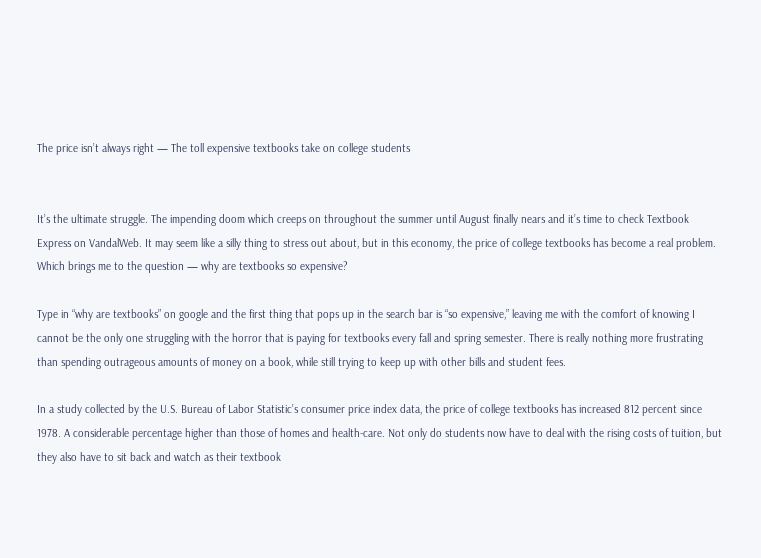The price isn’t always right — The toll expensive textbooks take on college students


It’s the ultimate struggle. The impending doom which creeps on throughout the summer until August finally nears and it’s time to check Textbook Express on VandalWeb. It may seem like a silly thing to stress out about, but in this economy, the price of college textbooks has become a real problem. Which brings me to the question — why are textbooks so expensive?

Type in “why are textbooks” on google and the first thing that pops up in the search bar is “so expensive,” leaving me with the comfort of knowing I cannot be the only one struggling with the horror that is paying for textbooks every fall and spring semester. There is really nothing more frustrating than spending outrageous amounts of money on a book, while still trying to keep up with other bills and student fees.

In a study collected by the U.S. Bureau of Labor Statistic’s consumer price index data, the price of college textbooks has increased 812 percent since 1978. A considerable percentage higher than those of homes and health-care. Not only do students now have to deal with the rising costs of tuition, but they also have to sit back and watch as their textbook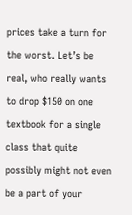prices take a turn for the worst. Let’s be real, who really wants to drop $150 on one textbook for a single class that quite possibly might not even be a part of your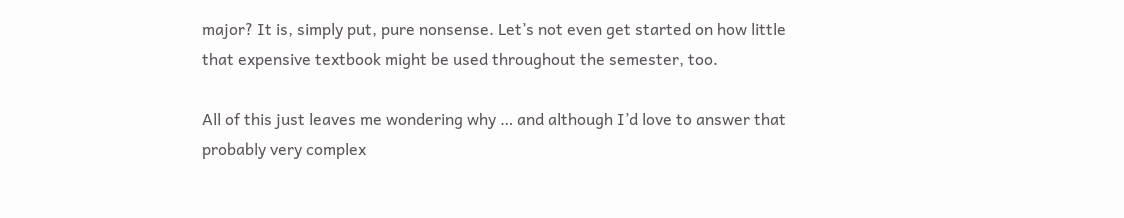major? It is, simply put, pure nonsense. Let’s not even get started on how little that expensive textbook might be used throughout the semester, too.

All of this just leaves me wondering why … and although I’d love to answer that probably very complex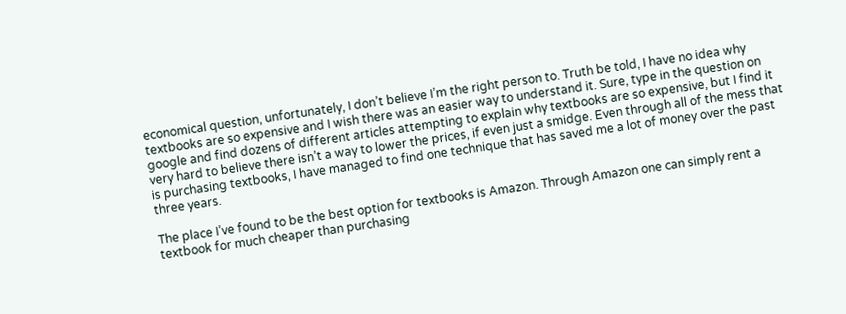economical question, unfortunately, I don’t believe I’m the right person to. Truth be told, I have no idea why textbooks are so expensive and I wish there was an easier way to understand it. Sure, type in the question on google and find dozens of different articles attempting to explain why textbooks are so expensive, but I find it very hard to believe there isn’t a way to lower the prices, if even just a smidge. Even through all of the mess that is purchasing textbooks, I have managed to find one technique that has saved me a lot of money over the past three years.

The place I’ve found to be the best option for textbooks is Amazon. Through Amazon one can simply rent a textbook for much cheaper than purchasing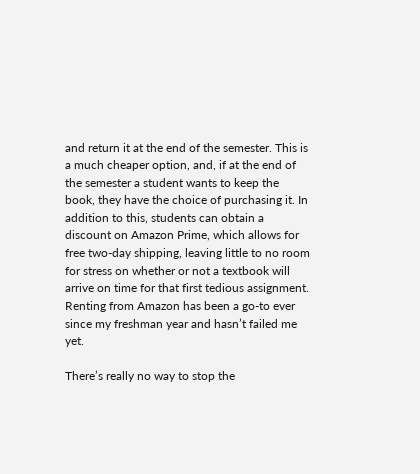and return it at the end of the semester. This is a much cheaper option, and, if at the end of the semester a student wants to keep the book, they have the choice of purchasing it. In addition to this, students can obtain a discount on Amazon Prime, which allows for free two-day shipping, leaving little to no room for stress on whether or not a textbook will arrive on time for that first tedious assignment. Renting from Amazon has been a go-to ever since my freshman year and hasn’t failed me yet.

There’s really no way to stop the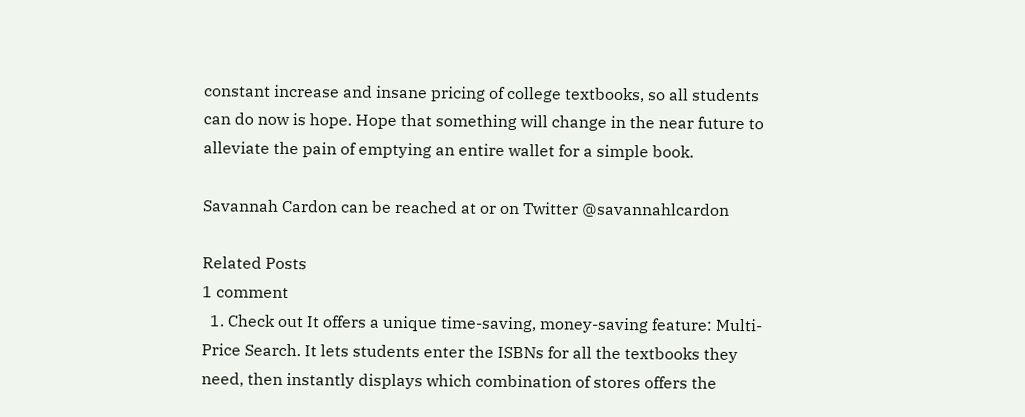constant increase and insane pricing of college textbooks, so all students can do now is hope. Hope that something will change in the near future to alleviate the pain of emptying an entire wallet for a simple book.

Savannah Cardon can be reached at or on Twitter @savannahlcardon

Related Posts
1 comment
  1. Check out It offers a unique time-saving, money-saving feature: Multi-Price Search. It lets students enter the ISBNs for all the textbooks they need, then instantly displays which combination of stores offers the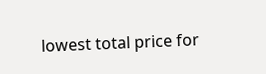lowest total price for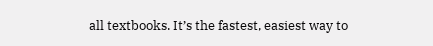all textbooks. It’s the fastest, easiest way to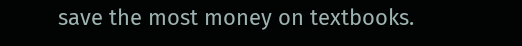save the most money on textbooks.